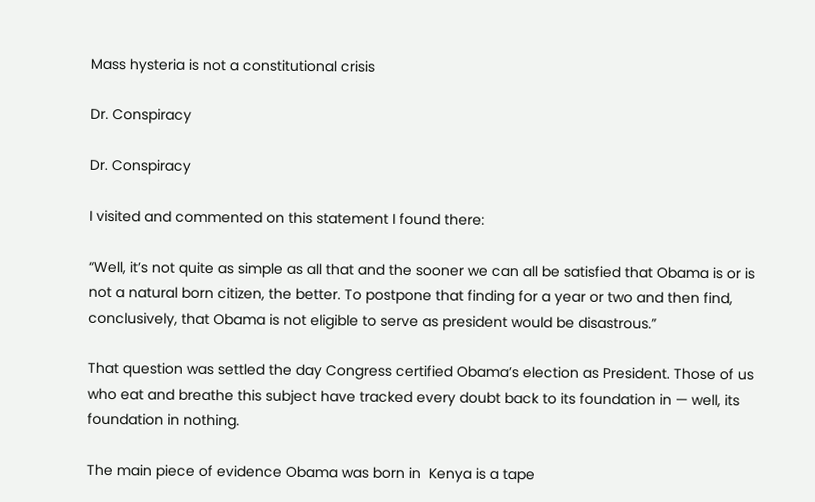Mass hysteria is not a constitutional crisis

Dr. Conspiracy

Dr. Conspiracy

I visited and commented on this statement I found there:

“Well, it’s not quite as simple as all that and the sooner we can all be satisfied that Obama is or is not a natural born citizen, the better. To postpone that finding for a year or two and then find, conclusively, that Obama is not eligible to serve as president would be disastrous.”

That question was settled the day Congress certified Obama’s election as President. Those of us who eat and breathe this subject have tracked every doubt back to its foundation in — well, its foundation in nothing.

The main piece of evidence Obama was born in  Kenya is a tape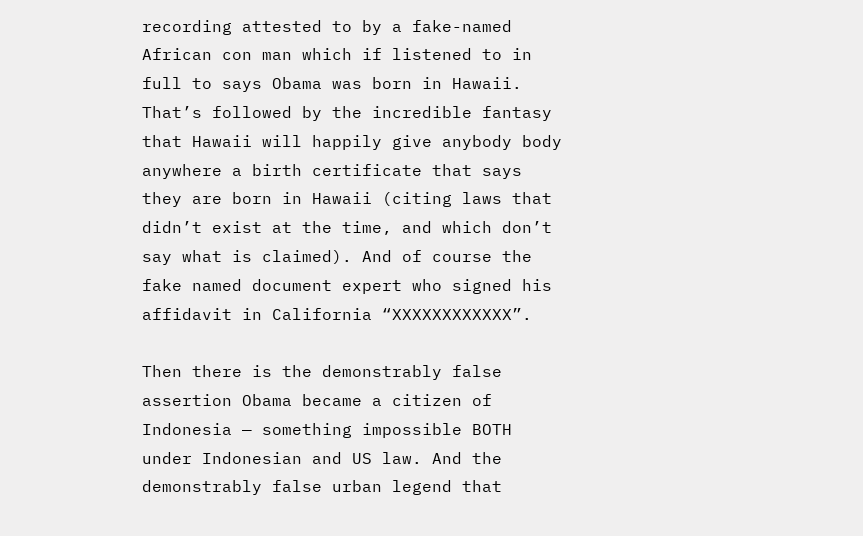recording attested to by a fake-named African con man which if listened to in full to says Obama was born in Hawaii. That’s followed by the incredible fantasy that Hawaii will happily give anybody body anywhere a birth certificate that says they are born in Hawaii (citing laws that didn’t exist at the time, and which don’t say what is claimed). And of course the fake named document expert who signed his affidavit in California “XXXXXXXXXXXX”.

Then there is the demonstrably false assertion Obama became a citizen of Indonesia — something impossible BOTH under Indonesian and US law. And the demonstrably false urban legend that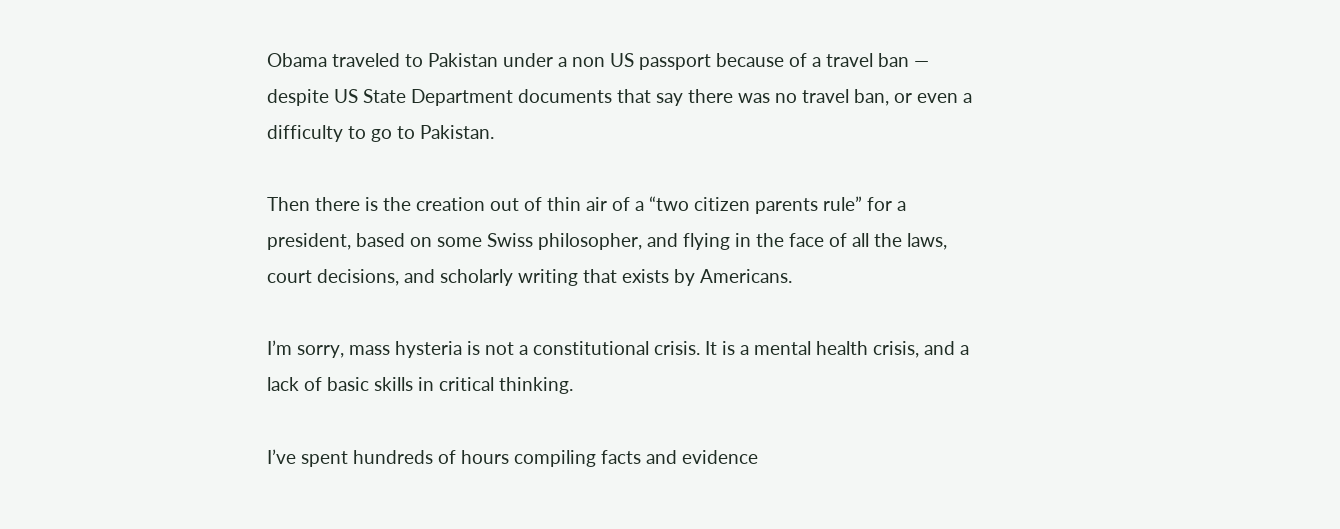Obama traveled to Pakistan under a non US passport because of a travel ban — despite US State Department documents that say there was no travel ban, or even a difficulty to go to Pakistan.

Then there is the creation out of thin air of a “two citizen parents rule” for a president, based on some Swiss philosopher, and flying in the face of all the laws, court decisions, and scholarly writing that exists by Americans.

I’m sorry, mass hysteria is not a constitutional crisis. It is a mental health crisis, and a lack of basic skills in critical thinking.

I’ve spent hundreds of hours compiling facts and evidence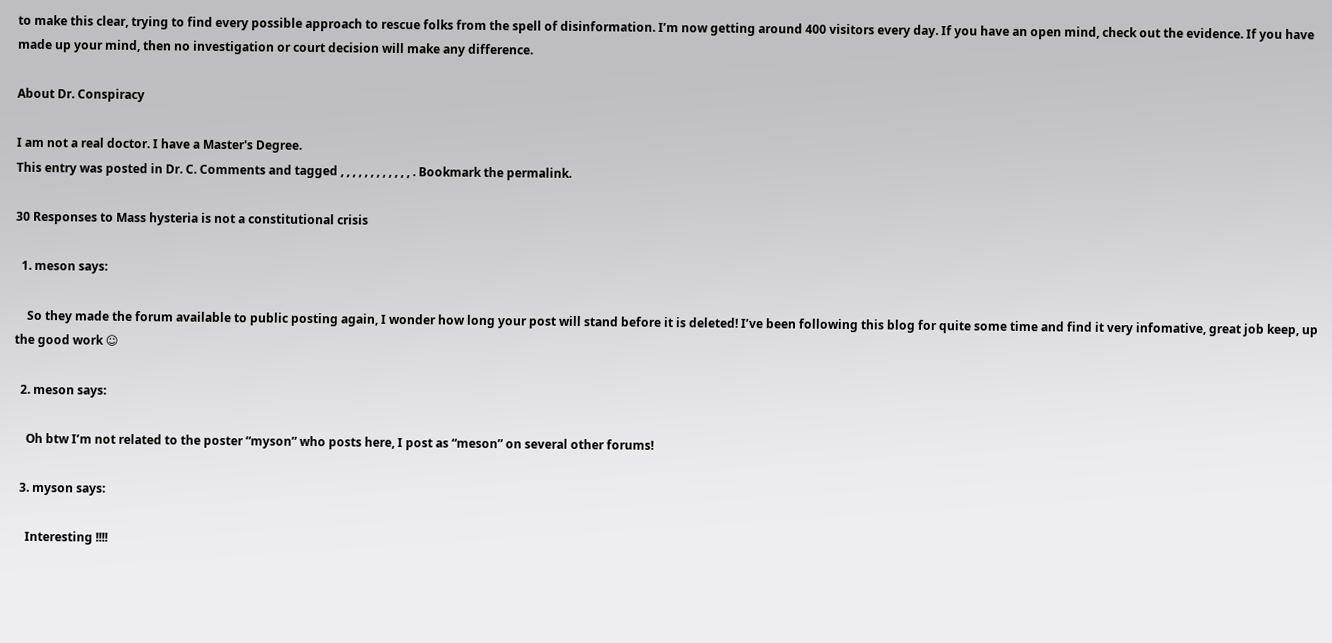to make this clear, trying to find every possible approach to rescue folks from the spell of disinformation. I’m now getting around 400 visitors every day. If you have an open mind, check out the evidence. If you have made up your mind, then no investigation or court decision will make any difference.

About Dr. Conspiracy

I am not a real doctor. I have a Master's Degree.
This entry was posted in Dr. C. Comments and tagged , , , , , , , , , , , , . Bookmark the permalink.

30 Responses to Mass hysteria is not a constitutional crisis

  1. meson says:

    So they made the forum available to public posting again, I wonder how long your post will stand before it is deleted! I’ve been following this blog for quite some time and find it very infomative, great job keep, up the good work ☺

  2. meson says:

    Oh btw I’m not related to the poster “myson” who posts here, I post as “meson” on several other forums!

  3. myson says:

    Interesting !!!!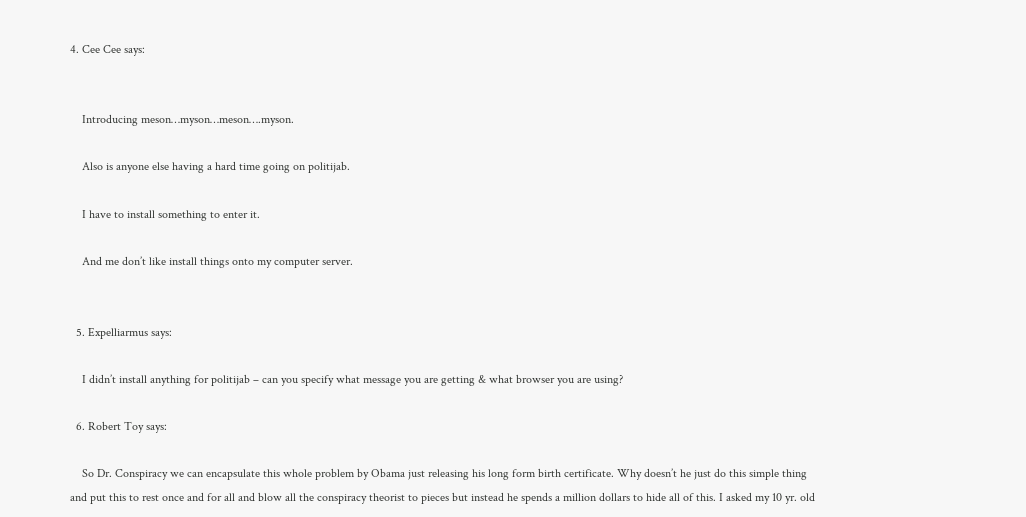4. Cee Cee says:


    Introducing meson…myson…meson….myson.

    Also is anyone else having a hard time going on politijab.

    I have to install something to enter it.

    And me don’t like install things onto my computer server.


  5. Expelliarmus says:

    I didn’t install anything for politijab – can you specify what message you are getting & what browser you are using?

  6. Robert Toy says:

    So Dr. Conspiracy we can encapsulate this whole problem by Obama just releasing his long form birth certificate. Why doesn’t he just do this simple thing and put this to rest once and for all and blow all the conspiracy theorist to pieces but instead he spends a million dollars to hide all of this. I asked my 10 yr. old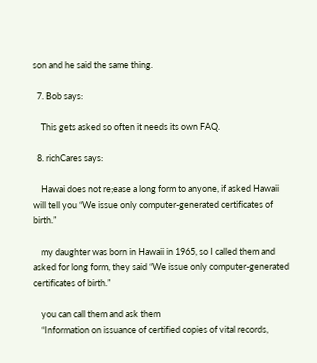son and he said the same thing.

  7. Bob says:

    This gets asked so often it needs its own FAQ.

  8. richCares says:

    Hawai does not re;ease a long form to anyone, if asked Hawaii will tell you “We issue only computer-generated certificates of birth.”

    my daughter was born in Hawaii in 1965, so I called them and asked for long form, they said “We issue only computer-generated certificates of birth.”

    you can call them and ask them
    “Information on issuance of certified copies of vital records,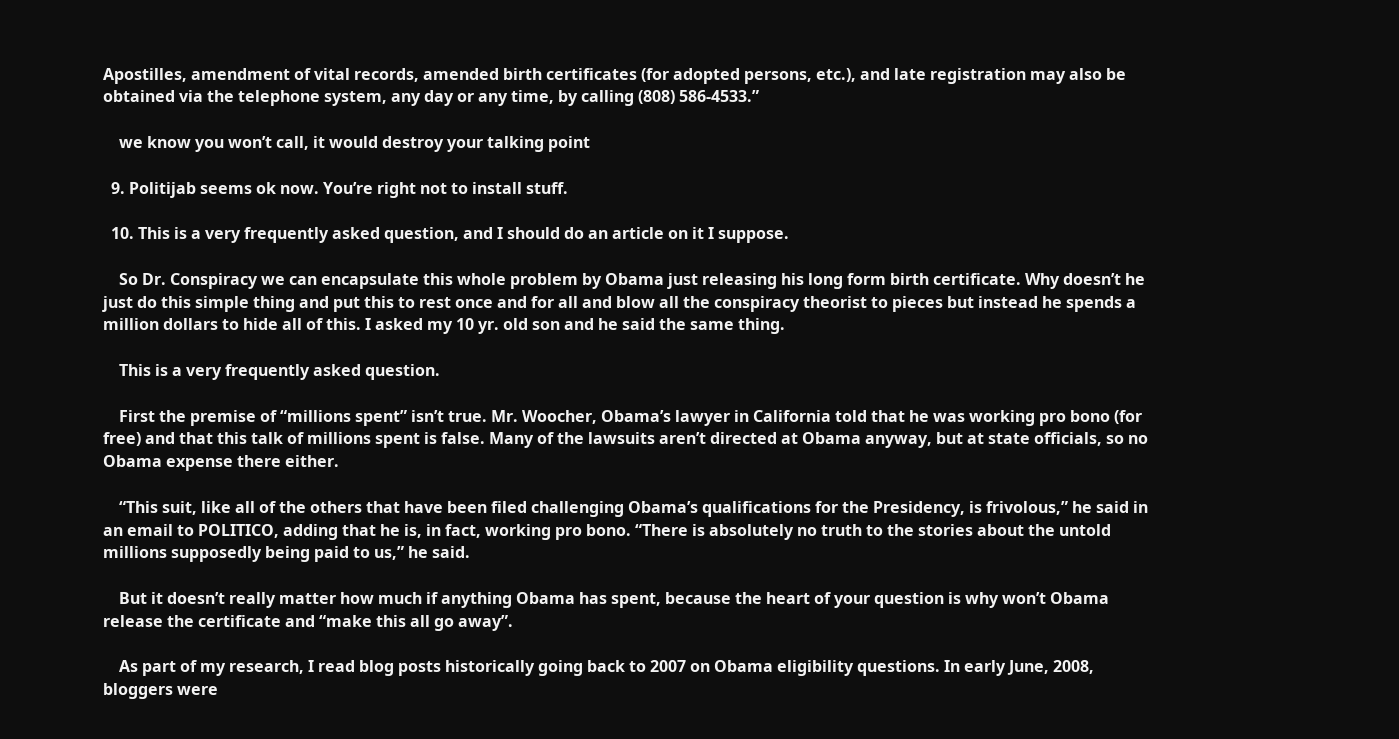Apostilles, amendment of vital records, amended birth certificates (for adopted persons, etc.), and late registration may also be obtained via the telephone system, any day or any time, by calling (808) 586-4533.”

    we know you won’t call, it would destroy your talking point

  9. Politijab seems ok now. You’re right not to install stuff.

  10. This is a very frequently asked question, and I should do an article on it I suppose.

    So Dr. Conspiracy we can encapsulate this whole problem by Obama just releasing his long form birth certificate. Why doesn’t he just do this simple thing and put this to rest once and for all and blow all the conspiracy theorist to pieces but instead he spends a million dollars to hide all of this. I asked my 10 yr. old son and he said the same thing.

    This is a very frequently asked question.

    First the premise of “millions spent” isn’t true. Mr. Woocher, Obama’s lawyer in California told that he was working pro bono (for free) and that this talk of millions spent is false. Many of the lawsuits aren’t directed at Obama anyway, but at state officials, so no Obama expense there either.

    “This suit, like all of the others that have been filed challenging Obama’s qualifications for the Presidency, is frivolous,” he said in an email to POLITICO, adding that he is, in fact, working pro bono. “There is absolutely no truth to the stories about the untold millions supposedly being paid to us,” he said.

    But it doesn’t really matter how much if anything Obama has spent, because the heart of your question is why won’t Obama release the certificate and “make this all go away”.

    As part of my research, I read blog posts historically going back to 2007 on Obama eligibility questions. In early June, 2008, bloggers were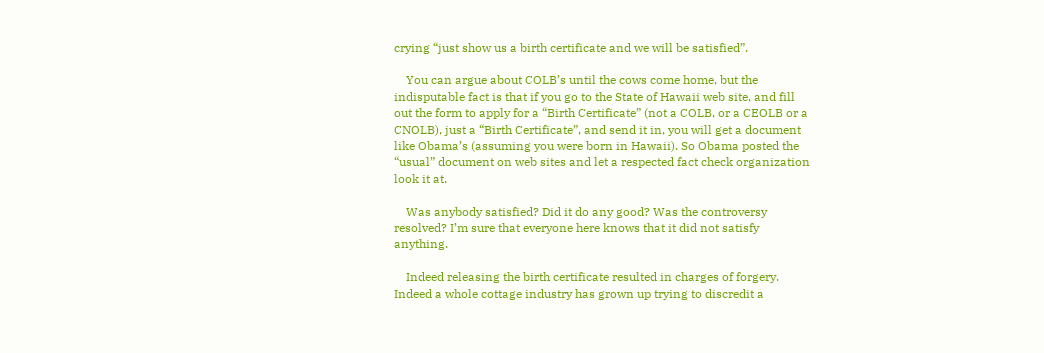crying “just show us a birth certificate and we will be satisfied”.

    You can argue about COLB’s until the cows come home, but the indisputable fact is that if you go to the State of Hawaii web site, and fill out the form to apply for a “Birth Certificate” (not a COLB, or a CEOLB or a CNOLB), just a “Birth Certificate”, and send it in, you will get a document like Obama’s (assuming you were born in Hawaii). So Obama posted the “usual” document on web sites and let a respected fact check organization look it at.

    Was anybody satisfied? Did it do any good? Was the controversy resolved? I’m sure that everyone here knows that it did not satisfy anything.

    Indeed releasing the birth certificate resulted in charges of forgery. Indeed a whole cottage industry has grown up trying to discredit a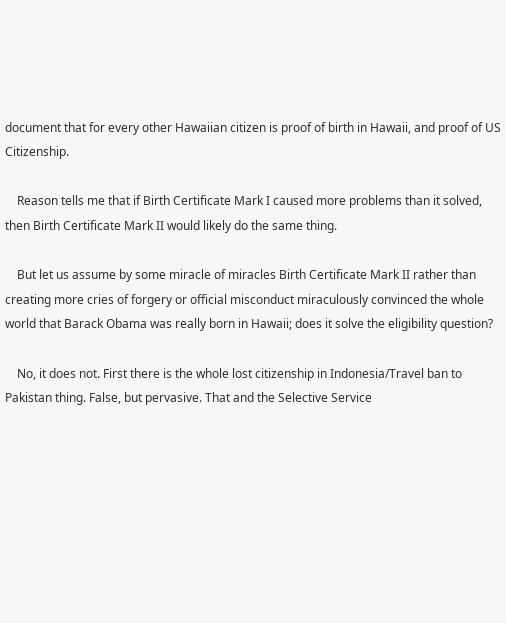document that for every other Hawaiian citizen is proof of birth in Hawaii, and proof of US Citizenship.

    Reason tells me that if Birth Certificate Mark I caused more problems than it solved, then Birth Certificate Mark II would likely do the same thing.

    But let us assume by some miracle of miracles Birth Certificate Mark II rather than creating more cries of forgery or official misconduct miraculously convinced the whole world that Barack Obama was really born in Hawaii; does it solve the eligibility question?

    No, it does not. First there is the whole lost citizenship in Indonesia/Travel ban to Pakistan thing. False, but pervasive. That and the Selective Service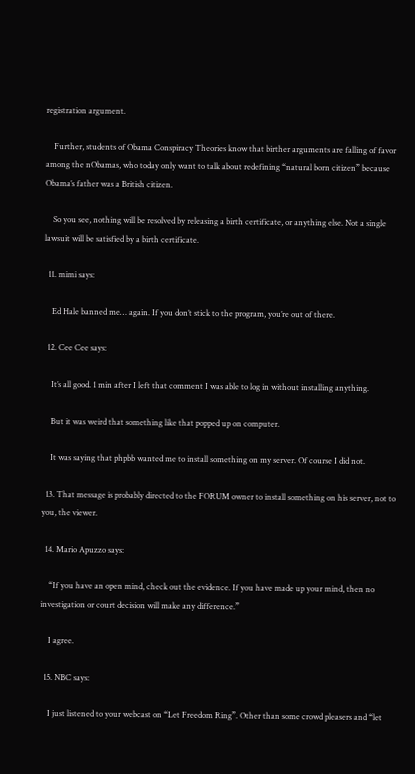registration argument.

    Further, students of Obama Conspiracy Theories know that birther arguments are falling of favor among the nObamas, who today only want to talk about redefining “natural born citizen” because Obama’s father was a British citizen.

    So you see, nothing will be resolved by releasing a birth certificate, or anything else. Not a single lawsuit will be satisfied by a birth certificate.

  11. mimi says:

    Ed Hale banned me… again. If you don’t stick to the program, you’re out of there.

  12. Cee Cee says:

    It’s all good. 1 min after I left that comment I was able to log in without installing anything.

    But it was weird that something like that popped up on computer.

    It was saying that phpbb wanted me to install something on my server. Of course I did not.

  13. That message is probably directed to the FORUM owner to install something on his server, not to you, the viewer.

  14. Mario Apuzzo says:

    “If you have an open mind, check out the evidence. If you have made up your mind, then no investigation or court decision will make any difference.”

    I agree.

  15. NBC says:

    I just listened to your webcast on “Let Freedom Ring”. Other than some crowd pleasers and “let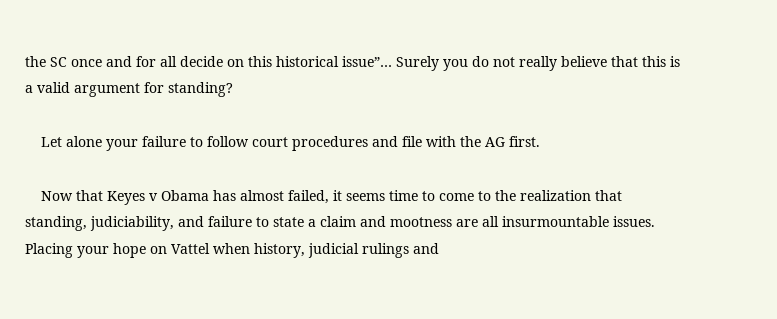the SC once and for all decide on this historical issue”… Surely you do not really believe that this is a valid argument for standing?

    Let alone your failure to follow court procedures and file with the AG first.

    Now that Keyes v Obama has almost failed, it seems time to come to the realization that standing, judiciability, and failure to state a claim and mootness are all insurmountable issues. Placing your hope on Vattel when history, judicial rulings and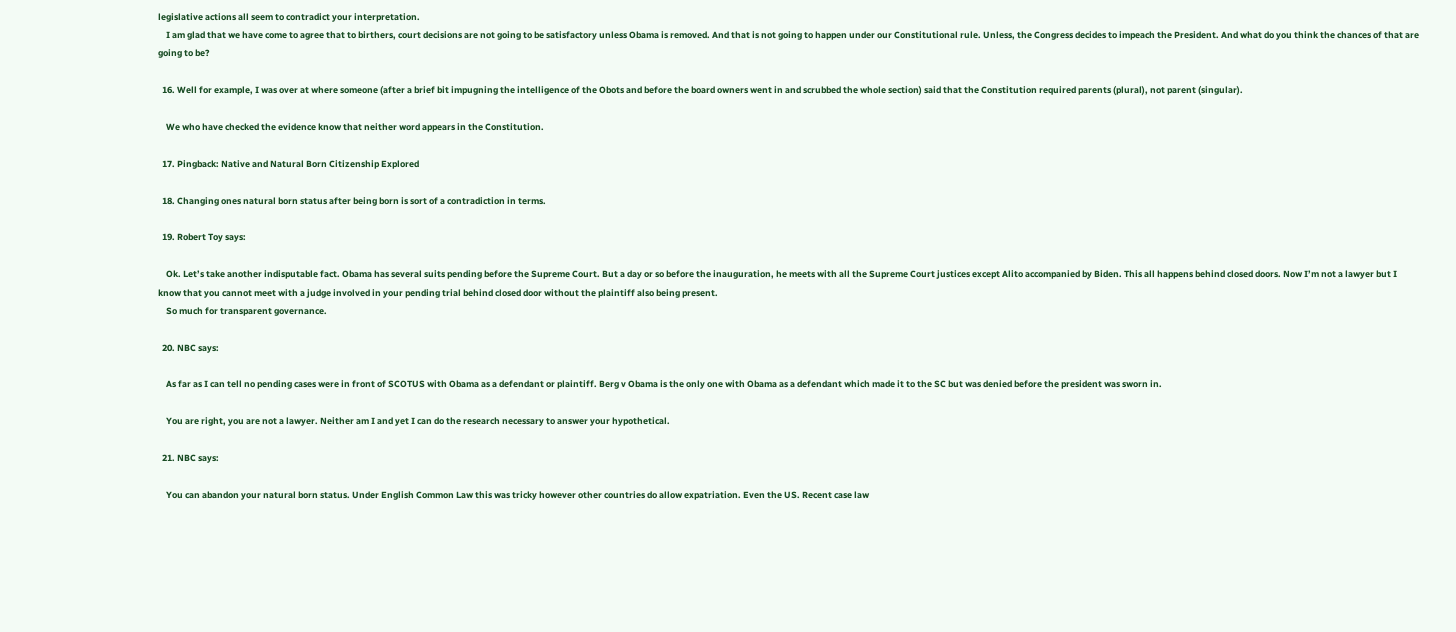legislative actions all seem to contradict your interpretation.
    I am glad that we have come to agree that to birthers, court decisions are not going to be satisfactory unless Obama is removed. And that is not going to happen under our Constitutional rule. Unless, the Congress decides to impeach the President. And what do you think the chances of that are going to be?

  16. Well for example, I was over at where someone (after a brief bit impugning the intelligence of the Obots and before the board owners went in and scrubbed the whole section) said that the Constitution required parents (plural), not parent (singular).

    We who have checked the evidence know that neither word appears in the Constitution.

  17. Pingback: Native and Natural Born Citizenship Explored

  18. Changing ones natural born status after being born is sort of a contradiction in terms.

  19. Robert Toy says:

    Ok. Let’s take another indisputable fact. Obama has several suits pending before the Supreme Court. But a day or so before the inauguration, he meets with all the Supreme Court justices except Alito accompanied by Biden. This all happens behind closed doors. Now I’m not a lawyer but I know that you cannot meet with a judge involved in your pending trial behind closed door without the plaintiff also being present.
    So much for transparent governance.

  20. NBC says:

    As far as I can tell no pending cases were in front of SCOTUS with Obama as a defendant or plaintiff. Berg v Obama is the only one with Obama as a defendant which made it to the SC but was denied before the president was sworn in.

    You are right, you are not a lawyer. Neither am I and yet I can do the research necessary to answer your hypothetical.

  21. NBC says:

    You can abandon your natural born status. Under English Common Law this was tricky however other countries do allow expatriation. Even the US. Recent case law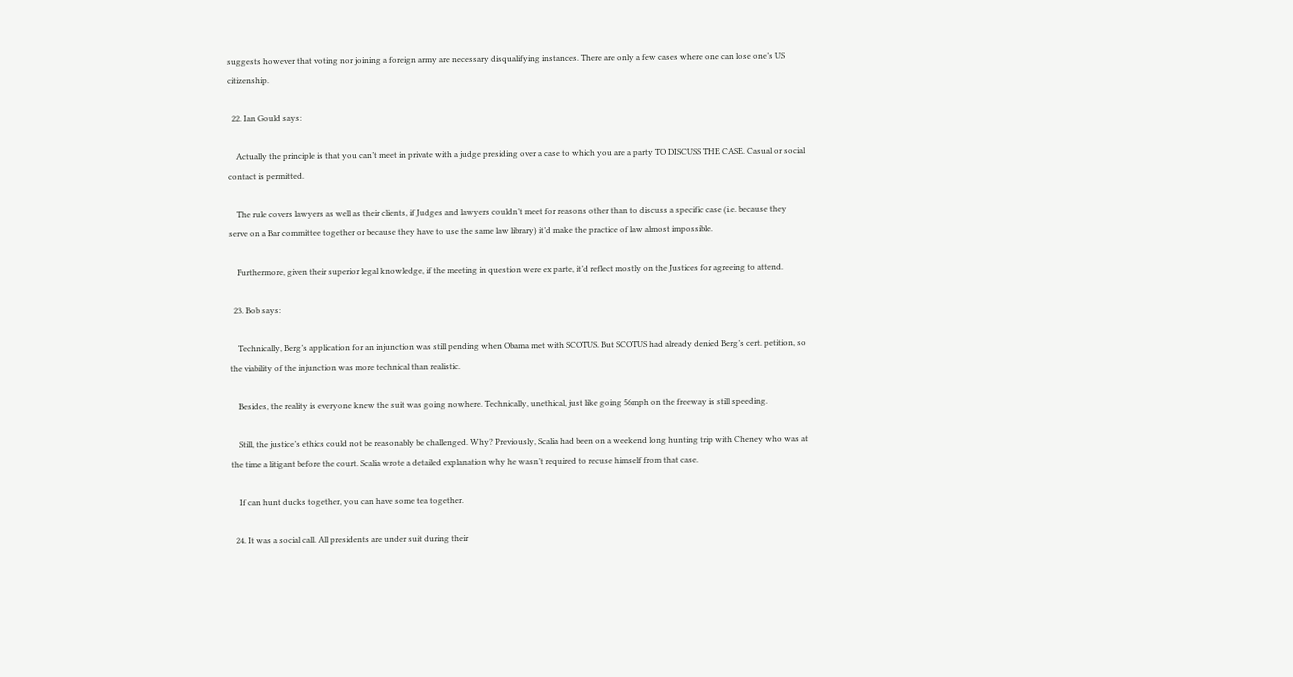suggests however that voting nor joining a foreign army are necessary disqualifying instances. There are only a few cases where one can lose one’s US citizenship.

  22. Ian Gould says:

    Actually the principle is that you can’t meet in private with a judge presiding over a case to which you are a party TO DISCUSS THE CASE. Casual or social contact is permitted.

    The rule covers lawyers as well as their clients, if Judges and lawyers couldn’t meet for reasons other than to discuss a specific case (i.e. because they serve on a Bar committee together or because they have to use the same law library) it’d make the practice of law almost impossible.

    Furthermore, given their superior legal knowledge, if the meeting in question were ex parte, it’d reflect mostly on the Justices for agreeing to attend.

  23. Bob says:

    Technically, Berg’s application for an injunction was still pending when Obama met with SCOTUS. But SCOTUS had already denied Berg’s cert. petition, so the viability of the injunction was more technical than realistic.

    Besides, the reality is everyone knew the suit was going nowhere. Technically, unethical, just like going 56mph on the freeway is still speeding.

    Still, the justice’s ethics could not be reasonably be challenged. Why? Previously, Scalia had been on a weekend long hunting trip with Cheney who was at the time a litigant before the court. Scalia wrote a detailed explanation why he wasn’t required to recuse himself from that case.

    If can hunt ducks together, you can have some tea together.

  24. It was a social call. All presidents are under suit during their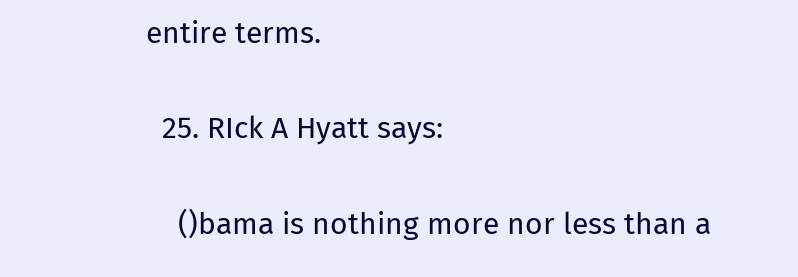entire terms.

  25. RIck A Hyatt says:

    ()bama is nothing more nor less than a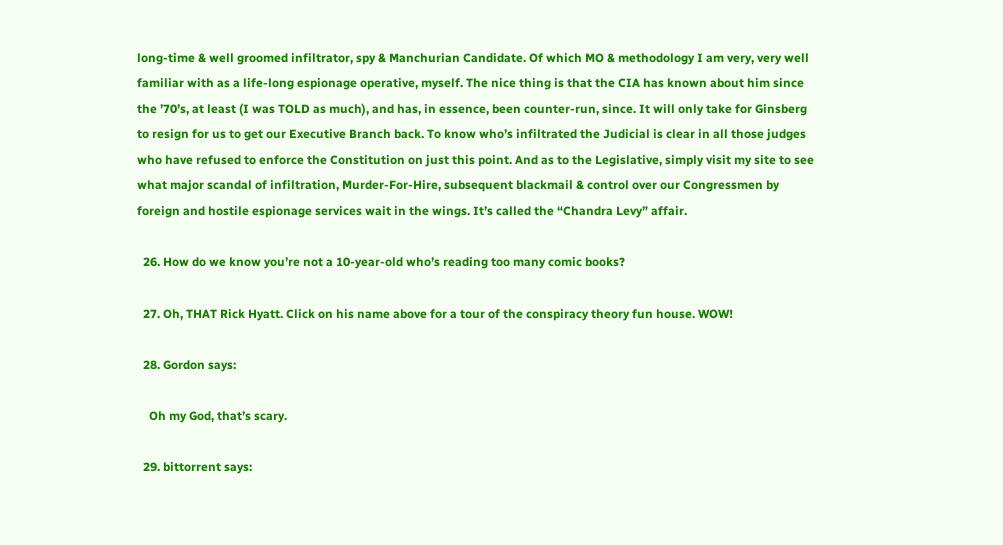long-time & well groomed infiltrator, spy & Manchurian Candidate. Of which MO & methodology I am very, very well familiar with as a life-long espionage operative, myself. The nice thing is that the CIA has known about him since the ’70’s, at least (I was TOLD as much), and has, in essence, been counter-run, since. It will only take for Ginsberg to resign for us to get our Executive Branch back. To know who’s infiltrated the Judicial is clear in all those judges who have refused to enforce the Constitution on just this point. And as to the Legislative, simply visit my site to see what major scandal of infiltration, Murder-For-Hire, subsequent blackmail & control over our Congressmen by foreign and hostile espionage services wait in the wings. It’s called the “Chandra Levy” affair.

  26. How do we know you’re not a 10-year-old who’s reading too many comic books?

  27. Oh, THAT Rick Hyatt. Click on his name above for a tour of the conspiracy theory fun house. WOW!

  28. Gordon says:

    Oh my God, that’s scary.

  29. bittorrent says: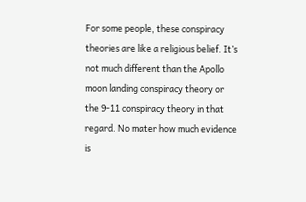For some people, these conspiracy theories are like a religious belief. It’s not much different than the Apollo moon landing conspiracy theory or the 9-11 conspiracy theory in that regard. No mater how much evidence is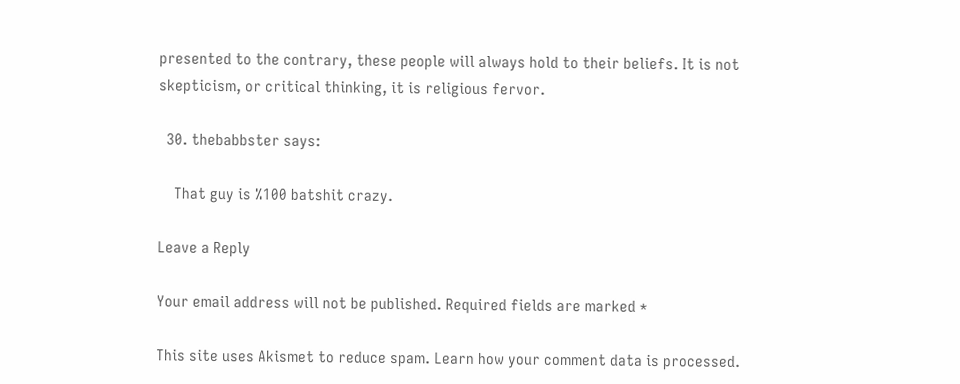presented to the contrary, these people will always hold to their beliefs. It is not skepticism, or critical thinking, it is religious fervor.

  30. thebabbster says:

    That guy is %100 batshit crazy.

Leave a Reply

Your email address will not be published. Required fields are marked *

This site uses Akismet to reduce spam. Learn how your comment data is processed.